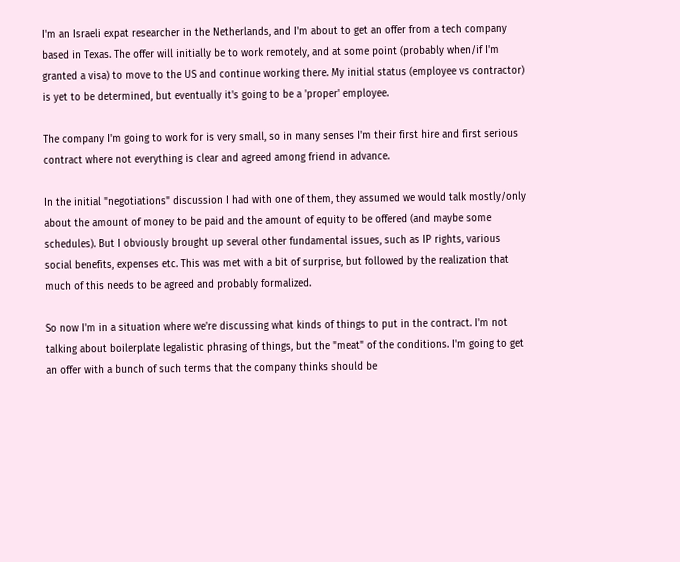I'm an Israeli expat researcher in the Netherlands, and I'm about to get an offer from a tech company based in Texas. The offer will initially be to work remotely, and at some point (probably when/if I'm granted a visa) to move to the US and continue working there. My initial status (employee vs contractor) is yet to be determined, but eventually it's going to be a 'proper' employee.

The company I'm going to work for is very small, so in many senses I'm their first hire and first serious contract where not everything is clear and agreed among friend in advance.

In the initial "negotiations" discussion I had with one of them, they assumed we would talk mostly/only about the amount of money to be paid and the amount of equity to be offered (and maybe some schedules). But I obviously brought up several other fundamental issues, such as IP rights, various social benefits, expenses etc. This was met with a bit of surprise, but followed by the realization that much of this needs to be agreed and probably formalized.

So now I'm in a situation where we're discussing what kinds of things to put in the contract. I'm not talking about boilerplate legalistic phrasing of things, but the "meat" of the conditions. I'm going to get an offer with a bunch of such terms that the company thinks should be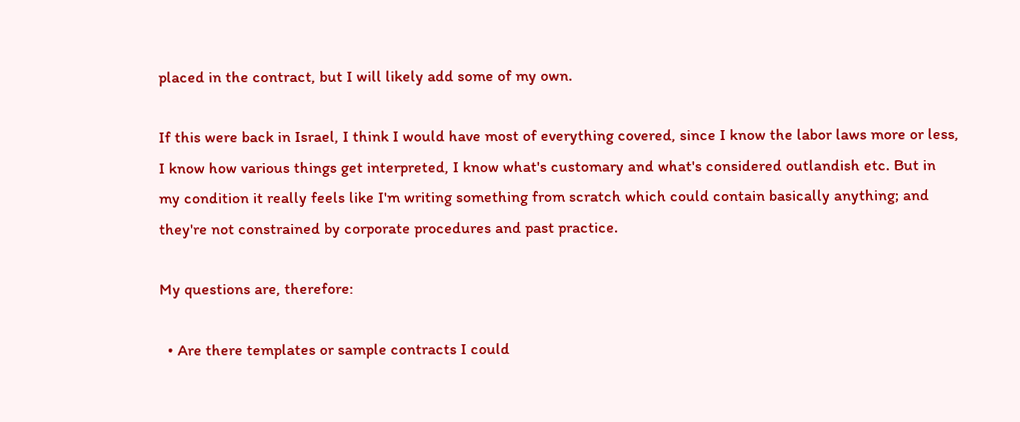placed in the contract, but I will likely add some of my own.

If this were back in Israel, I think I would have most of everything covered, since I know the labor laws more or less, I know how various things get interpreted, I know what's customary and what's considered outlandish etc. But in my condition it really feels like I'm writing something from scratch which could contain basically anything; and they're not constrained by corporate procedures and past practice.

My questions are, therefore:

  • Are there templates or sample contracts I could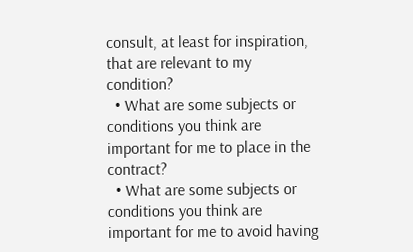consult, at least for inspiration, that are relevant to my condition?
  • What are some subjects or conditions you think are important for me to place in the contract?
  • What are some subjects or conditions you think are important for me to avoid having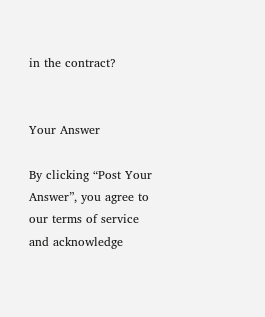in the contract?


Your Answer

By clicking “Post Your Answer”, you agree to our terms of service and acknowledge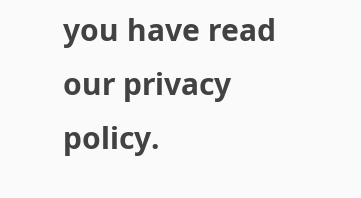you have read our privacy policy.